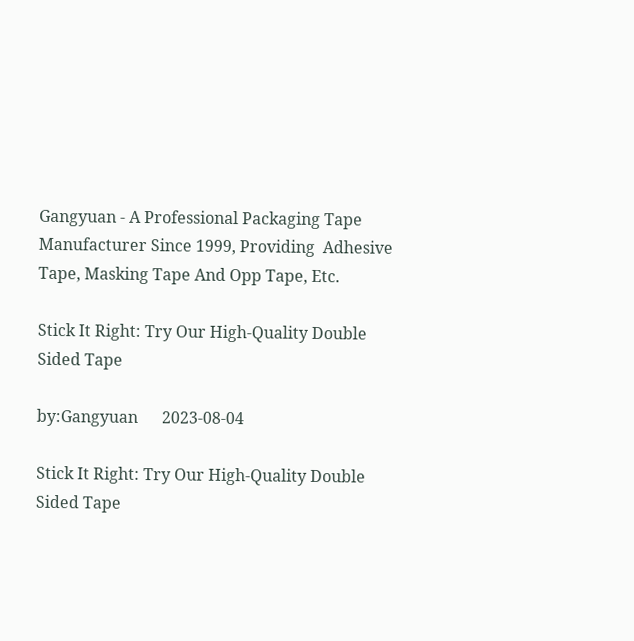Gangyuan - A Professional Packaging Tape Manufacturer Since 1999, Providing  Adhesive Tape, Masking Tape And Opp Tape, Etc.

Stick It Right: Try Our High-Quality Double Sided Tape

by:Gangyuan      2023-08-04

Stick It Right: Try Our High-Quality Double Sided Tape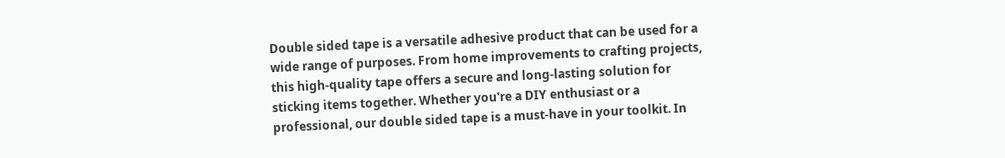Double sided tape is a versatile adhesive product that can be used for a wide range of purposes. From home improvements to crafting projects, this high-quality tape offers a secure and long-lasting solution for sticking items together. Whether you're a DIY enthusiast or a professional, our double sided tape is a must-have in your toolkit. In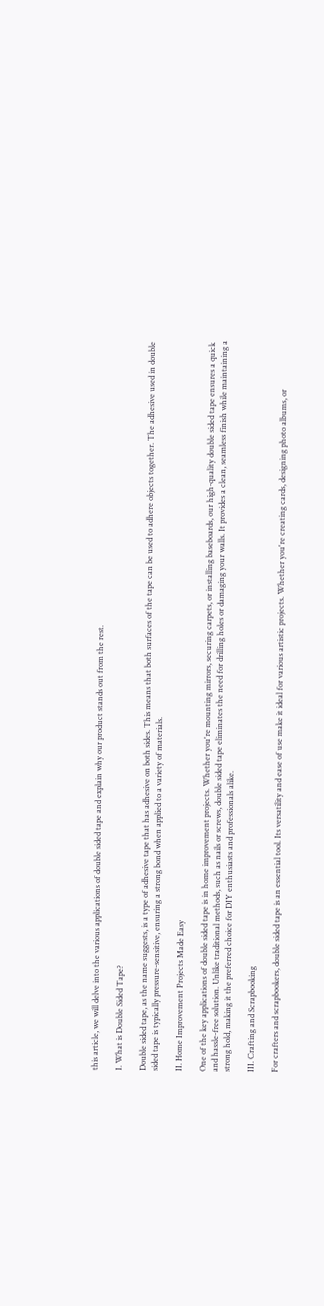this article, we will delve into the various applications of double sided tape and explain why our product stands out from the rest.

I. What is Double Sided Tape?

Double sided tape, as the name suggests, is a type of adhesive tape that has adhesive on both sides. This means that both surfaces of the tape can be used to adhere objects together. The adhesive used in double sided tape is typically pressure-sensitive, ensuring a strong bond when applied to a variety of materials.

II. Home Improvement Projects Made Easy

One of the key applications of double sided tape is in home improvement projects. Whether you're mounting mirrors, securing carpets, or installing baseboards, our high-quality double sided tape ensures a quick and hassle-free solution. Unlike traditional methods, such as nails or screws, double sided tape eliminates the need for drilling holes or damaging your walls. It provides a clean, seamless finish while maintaining a strong hold, making it the preferred choice for DIY enthusiasts and professionals alike.

III. Crafting and Scrapbooking

For crafters and scrapbookers, double sided tape is an essential tool. Its versatility and ease of use make it ideal for various artistic projects. Whether you're creating cards, designing photo albums, or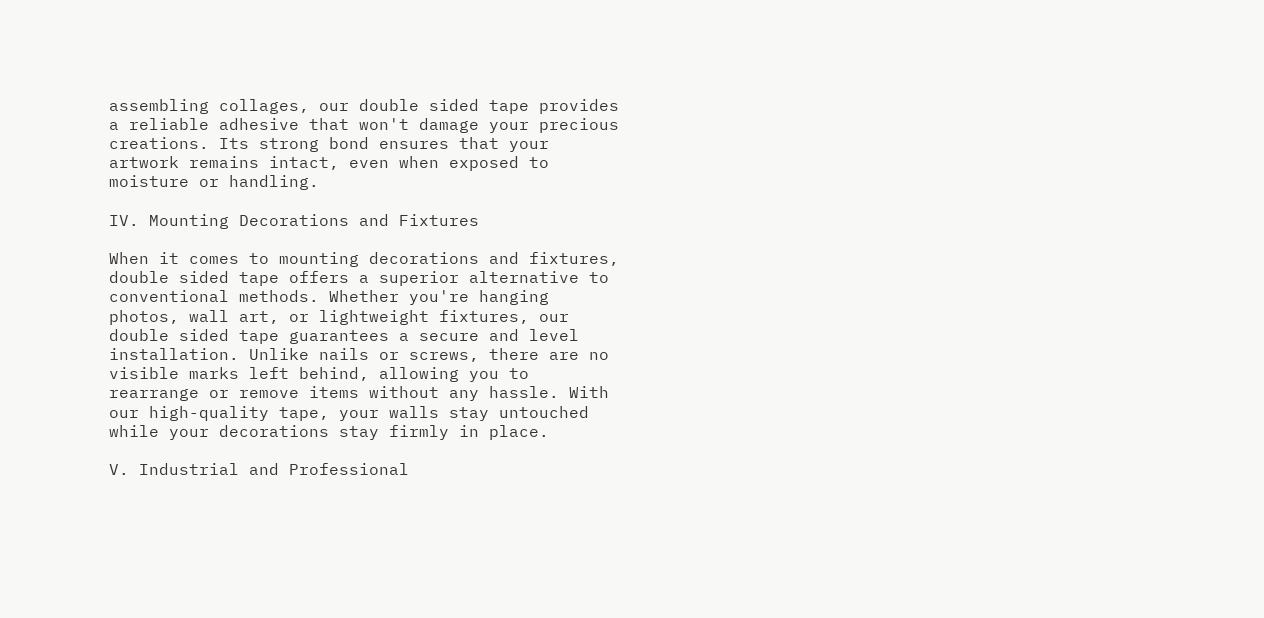assembling collages, our double sided tape provides a reliable adhesive that won't damage your precious creations. Its strong bond ensures that your artwork remains intact, even when exposed to moisture or handling.

IV. Mounting Decorations and Fixtures

When it comes to mounting decorations and fixtures, double sided tape offers a superior alternative to conventional methods. Whether you're hanging photos, wall art, or lightweight fixtures, our double sided tape guarantees a secure and level installation. Unlike nails or screws, there are no visible marks left behind, allowing you to rearrange or remove items without any hassle. With our high-quality tape, your walls stay untouched while your decorations stay firmly in place.

V. Industrial and Professional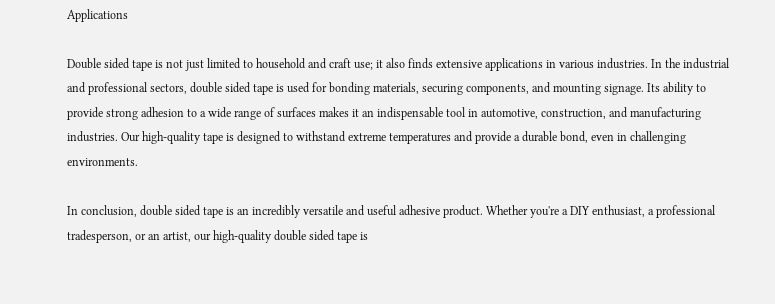Applications

Double sided tape is not just limited to household and craft use; it also finds extensive applications in various industries. In the industrial and professional sectors, double sided tape is used for bonding materials, securing components, and mounting signage. Its ability to provide strong adhesion to a wide range of surfaces makes it an indispensable tool in automotive, construction, and manufacturing industries. Our high-quality tape is designed to withstand extreme temperatures and provide a durable bond, even in challenging environments.

In conclusion, double sided tape is an incredibly versatile and useful adhesive product. Whether you're a DIY enthusiast, a professional tradesperson, or an artist, our high-quality double sided tape is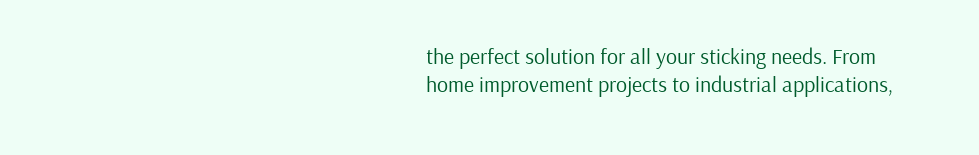the perfect solution for all your sticking needs. From home improvement projects to industrial applications,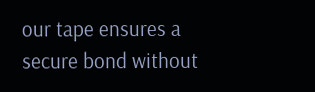our tape ensures a secure bond without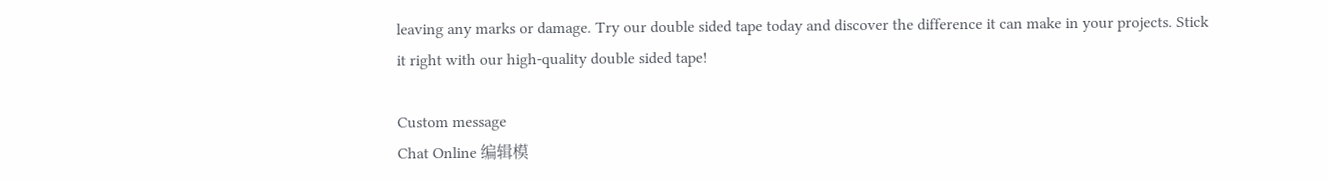leaving any marks or damage. Try our double sided tape today and discover the difference it can make in your projects. Stick it right with our high-quality double sided tape!

Custom message
Chat Online 编辑模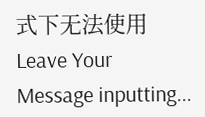式下无法使用
Leave Your Message inputting...